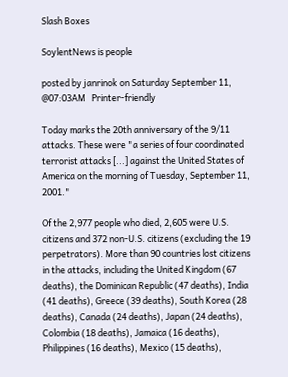Slash Boxes

SoylentNews is people

posted by janrinok on Saturday September 11, @07:03AM   Printer-friendly

Today marks the 20th anniversary of the 9/11 attacks. These were "a series of four coordinated terrorist attacks [...] against the United States of America on the morning of Tuesday, September 11, 2001."

Of the 2,977 people who died, 2,605 were U.S. citizens and 372 non-U.S. citizens (excluding the 19 perpetrators). More than 90 countries lost citizens in the attacks, including the United Kingdom (67 deaths), the Dominican Republic (47 deaths), India (41 deaths), Greece (39 deaths), South Korea (28 deaths), Canada (24 deaths), Japan (24 deaths), Colombia (18 deaths), Jamaica (16 deaths), Philippines (16 deaths), Mexico (15 deaths),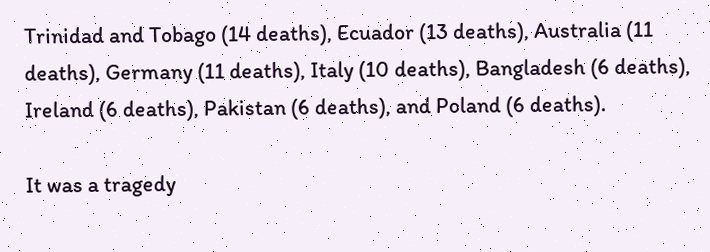Trinidad and Tobago (14 deaths), Ecuador (13 deaths), Australia (11 deaths), Germany (11 deaths), Italy (10 deaths), Bangladesh (6 deaths), Ireland (6 deaths), Pakistan (6 deaths), and Poland (6 deaths).

It was a tragedy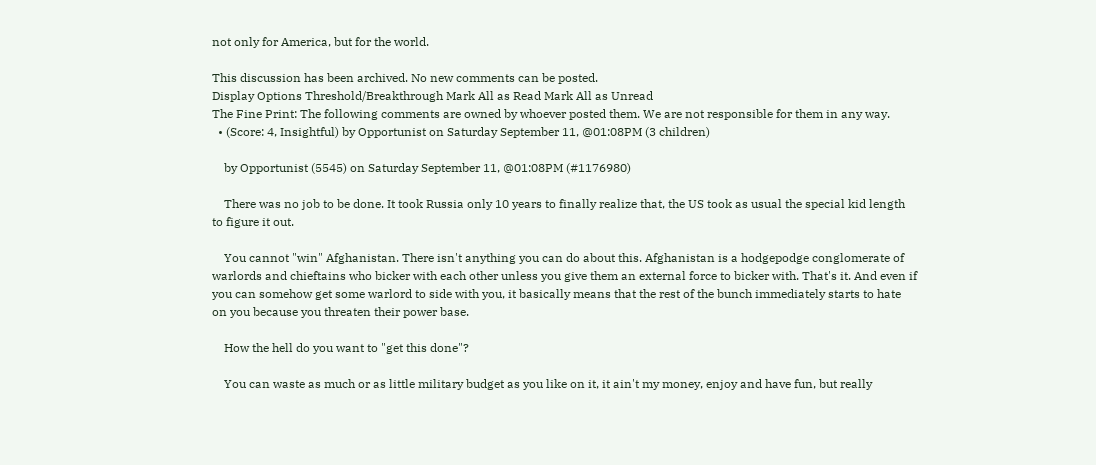not only for America, but for the world.

This discussion has been archived. No new comments can be posted.
Display Options Threshold/Breakthrough Mark All as Read Mark All as Unread
The Fine Print: The following comments are owned by whoever posted them. We are not responsible for them in any way.
  • (Score: 4, Insightful) by Opportunist on Saturday September 11, @01:08PM (3 children)

    by Opportunist (5545) on Saturday September 11, @01:08PM (#1176980)

    There was no job to be done. It took Russia only 10 years to finally realize that, the US took as usual the special kid length to figure it out.

    You cannot "win" Afghanistan. There isn't anything you can do about this. Afghanistan is a hodgepodge conglomerate of warlords and chieftains who bicker with each other unless you give them an external force to bicker with. That's it. And even if you can somehow get some warlord to side with you, it basically means that the rest of the bunch immediately starts to hate on you because you threaten their power base.

    How the hell do you want to "get this done"?

    You can waste as much or as little military budget as you like on it, it ain't my money, enjoy and have fun, but really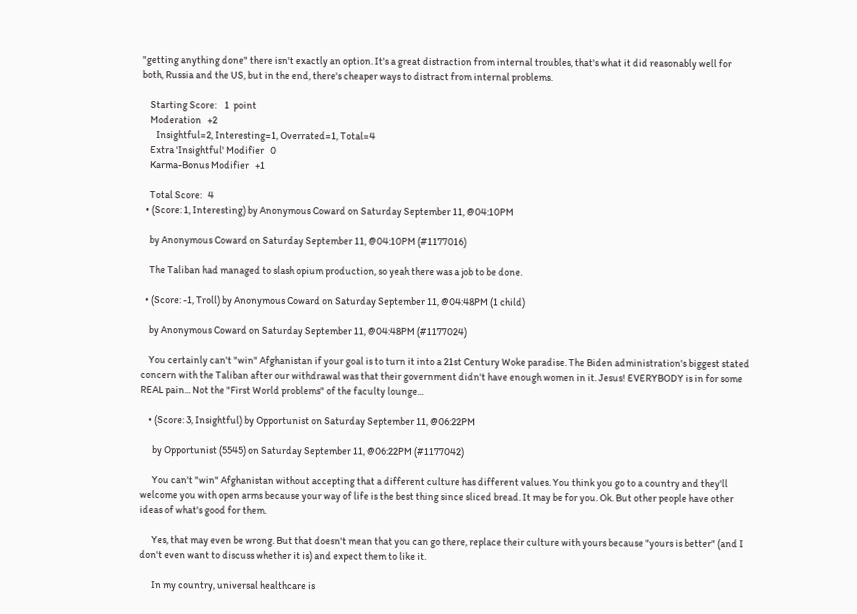"getting anything done" there isn't exactly an option. It's a great distraction from internal troubles, that's what it did reasonably well for both, Russia and the US, but in the end, there's cheaper ways to distract from internal problems.

    Starting Score:    1  point
    Moderation   +2
       Insightful=2, Interesting=1, Overrated=1, Total=4
    Extra 'Insightful' Modifier   0
    Karma-Bonus Modifier   +1

    Total Score:   4
  • (Score: 1, Interesting) by Anonymous Coward on Saturday September 11, @04:10PM

    by Anonymous Coward on Saturday September 11, @04:10PM (#1177016)

    The Taliban had managed to slash opium production, so yeah there was a job to be done.

  • (Score: -1, Troll) by Anonymous Coward on Saturday September 11, @04:48PM (1 child)

    by Anonymous Coward on Saturday September 11, @04:48PM (#1177024)

    You certainly can't "win" Afghanistan if your goal is to turn it into a 21st Century Woke paradise. The Biden administration's biggest stated concern with the Taliban after our withdrawal was that their government didn't have enough women in it. Jesus! EVERYBODY is in for some REAL pain... Not the "First World problems" of the faculty lounge...

    • (Score: 3, Insightful) by Opportunist on Saturday September 11, @06:22PM

      by Opportunist (5545) on Saturday September 11, @06:22PM (#1177042)

      You can't "win" Afghanistan without accepting that a different culture has different values. You think you go to a country and they'll welcome you with open arms because your way of life is the best thing since sliced bread. It may be for you. Ok. But other people have other ideas of what's good for them.

      Yes, that may even be wrong. But that doesn't mean that you can go there, replace their culture with yours because "yours is better" (and I don't even want to discuss whether it is) and expect them to like it.

      In my country, universal healthcare is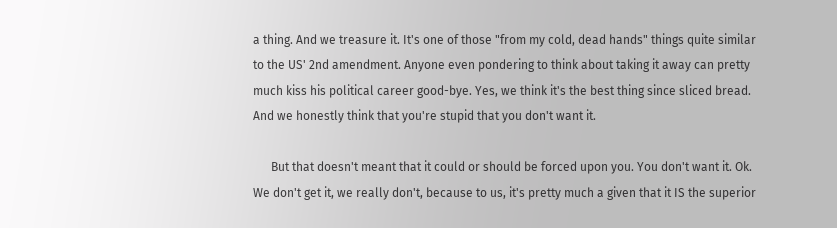a thing. And we treasure it. It's one of those "from my cold, dead hands" things quite similar to the US' 2nd amendment. Anyone even pondering to think about taking it away can pretty much kiss his political career good-bye. Yes, we think it's the best thing since sliced bread. And we honestly think that you're stupid that you don't want it.

      But that doesn't meant that it could or should be forced upon you. You don't want it. Ok. We don't get it, we really don't, because to us, it's pretty much a given that it IS the superior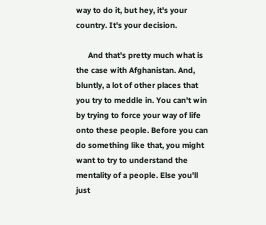way to do it, but hey, it's your country. It's your decision.

      And that's pretty much what is the case with Afghanistan. And, bluntly, a lot of other places that you try to meddle in. You can't win by trying to force your way of life onto these people. Before you can do something like that, you might want to try to understand the mentality of a people. Else you'll just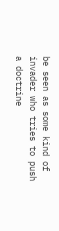be seen as some kind of invader who tries to push a doctrine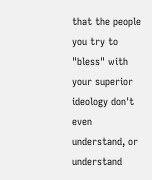that the people you try to "bless" with your superior ideology don't even understand, or understand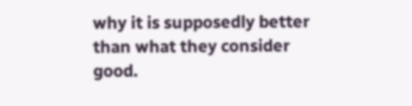why it is supposedly better than what they consider good.